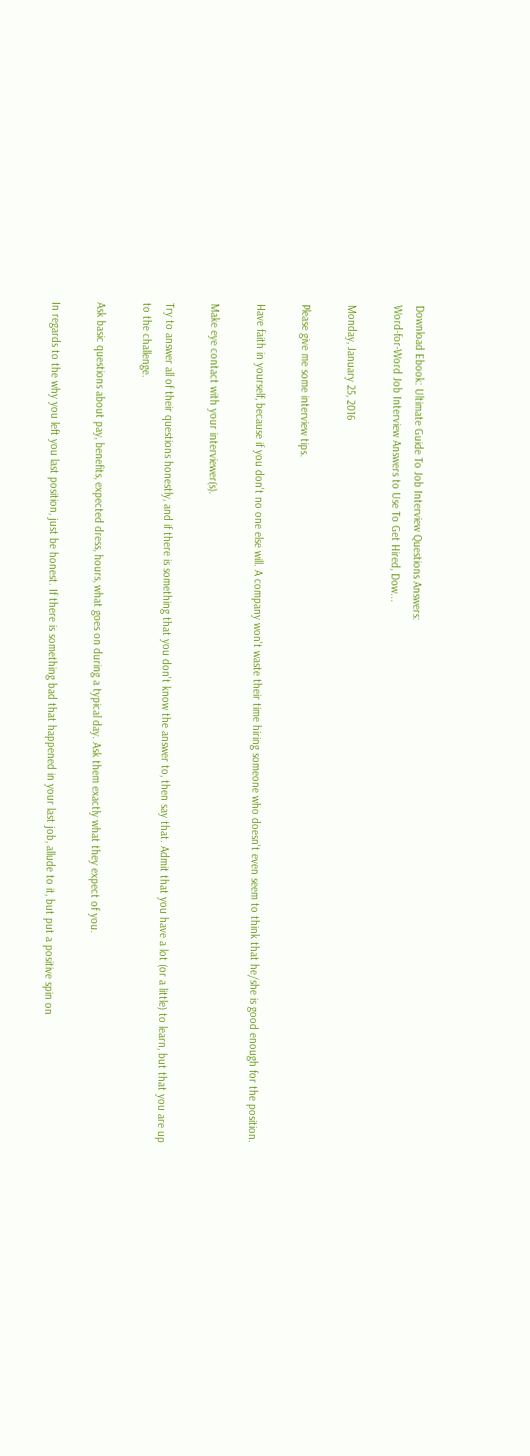Download Ebook: Ultimate Guide To Job Interview Questions Answers:
Word-for-Word Job Interview Answers to Use To Get Hired, Dow...

Monday, January 25, 2016

Please give me some interview tips.

Have faith in yourself, because if you don't no one else will. A company won't waste their time hiring someone who doesn't even seem to think that he/she is good enough for the position.

Make eye contact with your interviewer(s).

Try to answer all of their questions honestly, and if there is something that you don't know the answer to, then say that. Admit that you have a lot (or a little) to learn, but that you are up to the challenge.

Ask basic questions about pay, benefits, expected dress, hours, what goes on during a typical day. Ask them exactly what they expect of you.

In regards to the why you left you last position, just be honest. If there is something bad that happened in your last job, allude to it, but put a positive spin on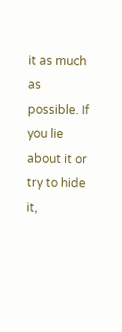it as much as possible. If you lie about it or try to hide it,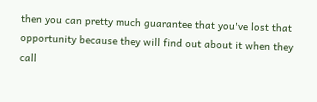then you can pretty much guarantee that you've lost that opportunity because they will find out about it when they call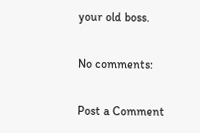your old boss.

No comments:

Post a Comment